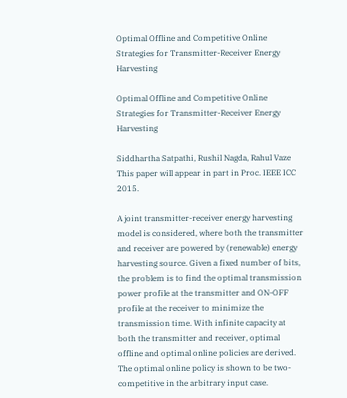Optimal Offline and Competitive Online Strategies for Transmitter-Receiver Energy Harvesting

Optimal Offline and Competitive Online Strategies for Transmitter-Receiver Energy Harvesting

Siddhartha Satpathi, Rushil Nagda, Rahul Vaze This paper will appear in part in Proc. IEEE ICC 2015.

A joint transmitter-receiver energy harvesting model is considered, where both the transmitter and receiver are powered by (renewable) energy harvesting source. Given a fixed number of bits, the problem is to find the optimal transmission power profile at the transmitter and ON-OFF profile at the receiver to minimize the transmission time. With infinite capacity at both the transmitter and receiver, optimal offline and optimal online policies are derived. The optimal online policy is shown to be two-competitive in the arbitrary input case.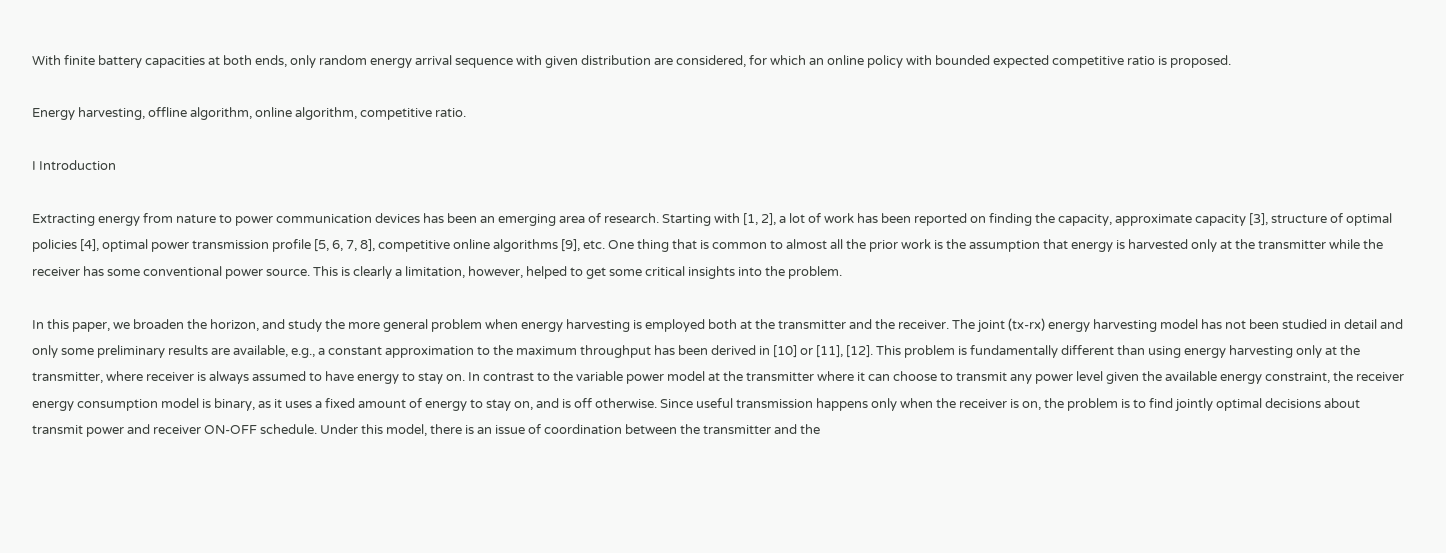With finite battery capacities at both ends, only random energy arrival sequence with given distribution are considered, for which an online policy with bounded expected competitive ratio is proposed.

Energy harvesting, offline algorithm, online algorithm, competitive ratio.

I Introduction

Extracting energy from nature to power communication devices has been an emerging area of research. Starting with [1, 2], a lot of work has been reported on finding the capacity, approximate capacity [3], structure of optimal policies [4], optimal power transmission profile [5, 6, 7, 8], competitive online algorithms [9], etc. One thing that is common to almost all the prior work is the assumption that energy is harvested only at the transmitter while the receiver has some conventional power source. This is clearly a limitation, however, helped to get some critical insights into the problem.

In this paper, we broaden the horizon, and study the more general problem when energy harvesting is employed both at the transmitter and the receiver. The joint (tx-rx) energy harvesting model has not been studied in detail and only some preliminary results are available, e.g., a constant approximation to the maximum throughput has been derived in [10] or [11], [12]. This problem is fundamentally different than using energy harvesting only at the transmitter, where receiver is always assumed to have energy to stay on. In contrast to the variable power model at the transmitter where it can choose to transmit any power level given the available energy constraint, the receiver energy consumption model is binary, as it uses a fixed amount of energy to stay on, and is off otherwise. Since useful transmission happens only when the receiver is on, the problem is to find jointly optimal decisions about transmit power and receiver ON-OFF schedule. Under this model, there is an issue of coordination between the transmitter and the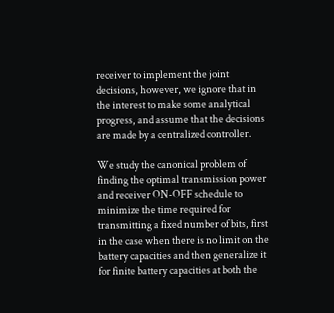receiver to implement the joint decisions, however, we ignore that in the interest to make some analytical progress, and assume that the decisions are made by a centralized controller.

We study the canonical problem of finding the optimal transmission power and receiver ON-OFF schedule to minimize the time required for transmitting a fixed number of bits, first in the case when there is no limit on the battery capacities and then generalize it for finite battery capacities at both the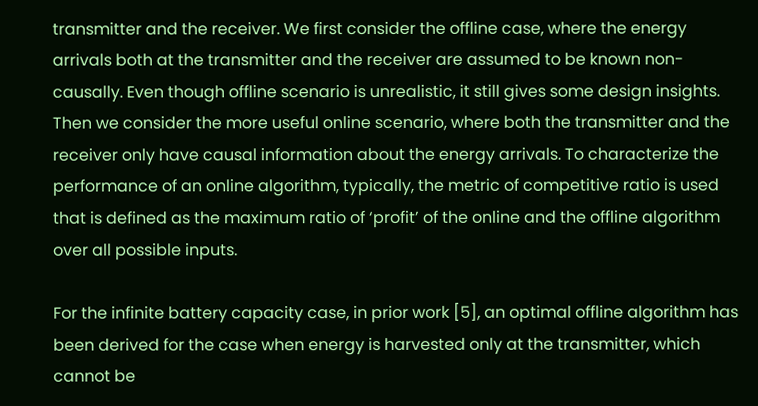transmitter and the receiver. We first consider the offline case, where the energy arrivals both at the transmitter and the receiver are assumed to be known non-causally. Even though offline scenario is unrealistic, it still gives some design insights. Then we consider the more useful online scenario, where both the transmitter and the receiver only have causal information about the energy arrivals. To characterize the performance of an online algorithm, typically, the metric of competitive ratio is used that is defined as the maximum ratio of ‘profit’ of the online and the offline algorithm over all possible inputs.

For the infinite battery capacity case, in prior work [5], an optimal offline algorithm has been derived for the case when energy is harvested only at the transmitter, which cannot be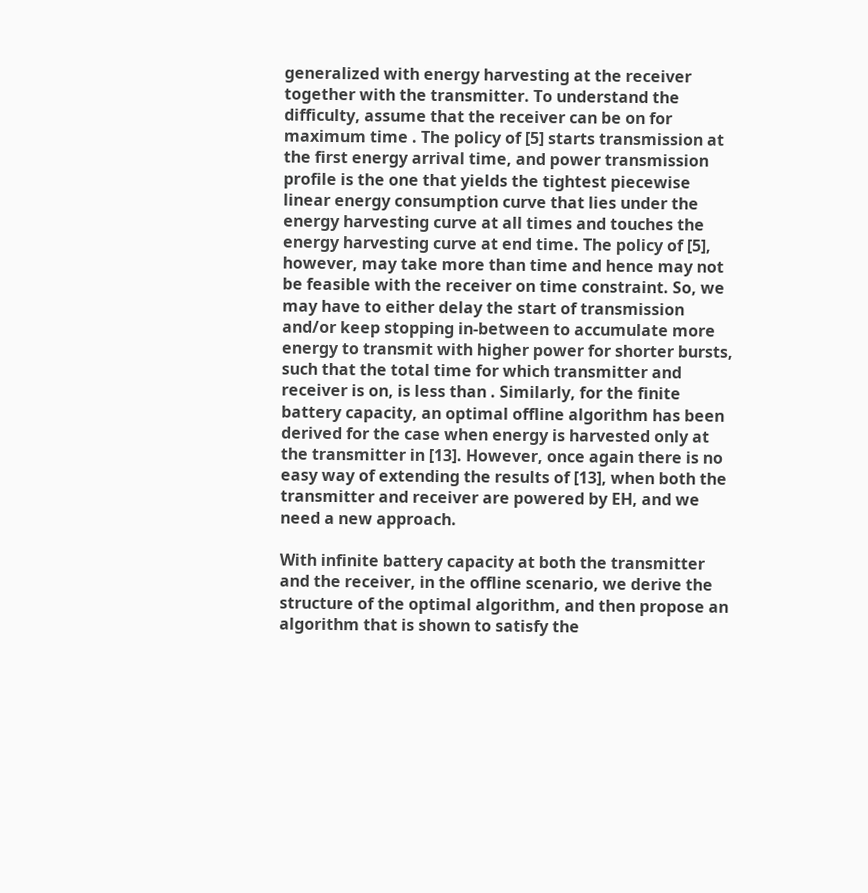generalized with energy harvesting at the receiver together with the transmitter. To understand the difficulty, assume that the receiver can be on for maximum time . The policy of [5] starts transmission at the first energy arrival time, and power transmission profile is the one that yields the tightest piecewise linear energy consumption curve that lies under the energy harvesting curve at all times and touches the energy harvesting curve at end time. The policy of [5], however, may take more than time and hence may not be feasible with the receiver on time constraint. So, we may have to either delay the start of transmission and/or keep stopping in-between to accumulate more energy to transmit with higher power for shorter bursts, such that the total time for which transmitter and receiver is on, is less than . Similarly, for the finite battery capacity, an optimal offline algorithm has been derived for the case when energy is harvested only at the transmitter in [13]. However, once again there is no easy way of extending the results of [13], when both the transmitter and receiver are powered by EH, and we need a new approach.

With infinite battery capacity at both the transmitter and the receiver, in the offline scenario, we derive the structure of the optimal algorithm, and then propose an algorithm that is shown to satisfy the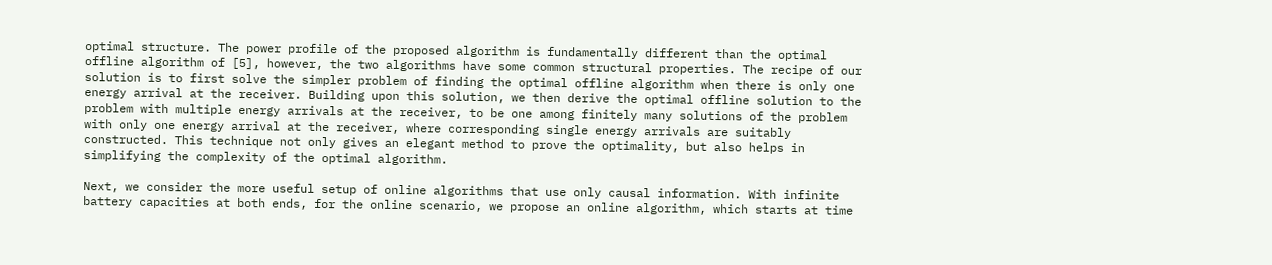optimal structure. The power profile of the proposed algorithm is fundamentally different than the optimal offline algorithm of [5], however, the two algorithms have some common structural properties. The recipe of our solution is to first solve the simpler problem of finding the optimal offline algorithm when there is only one energy arrival at the receiver. Building upon this solution, we then derive the optimal offline solution to the problem with multiple energy arrivals at the receiver, to be one among finitely many solutions of the problem with only one energy arrival at the receiver, where corresponding single energy arrivals are suitably constructed. This technique not only gives an elegant method to prove the optimality, but also helps in simplifying the complexity of the optimal algorithm.

Next, we consider the more useful setup of online algorithms that use only causal information. With infinite battery capacities at both ends, for the online scenario, we propose an online algorithm, which starts at time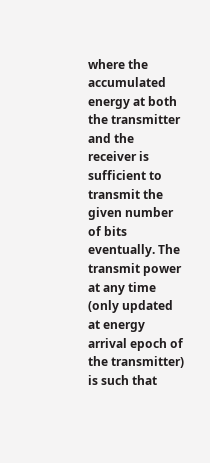where the accumulated energy at both the transmitter and the receiver is sufficient to transmit the given number of bits eventually. The transmit power at any time (only updated at energy arrival epoch of the transmitter) is such that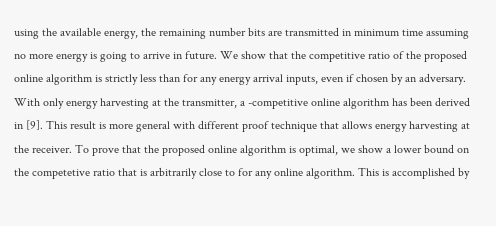using the available energy, the remaining number bits are transmitted in minimum time assuming no more energy is going to arrive in future. We show that the competitive ratio of the proposed online algorithm is strictly less than for any energy arrival inputs, even if chosen by an adversary. With only energy harvesting at the transmitter, a -competitive online algorithm has been derived in [9]. This result is more general with different proof technique that allows energy harvesting at the receiver. To prove that the proposed online algorithm is optimal, we show a lower bound on the competetive ratio that is arbitrarily close to for any online algorithm. This is accomplished by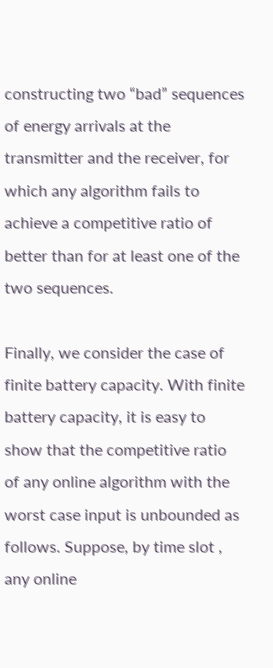constructing two “bad” sequences of energy arrivals at the transmitter and the receiver, for which any algorithm fails to achieve a competitive ratio of better than for at least one of the two sequences.

Finally, we consider the case of finite battery capacity. With finite battery capacity, it is easy to show that the competitive ratio of any online algorithm with the worst case input is unbounded as follows. Suppose, by time slot , any online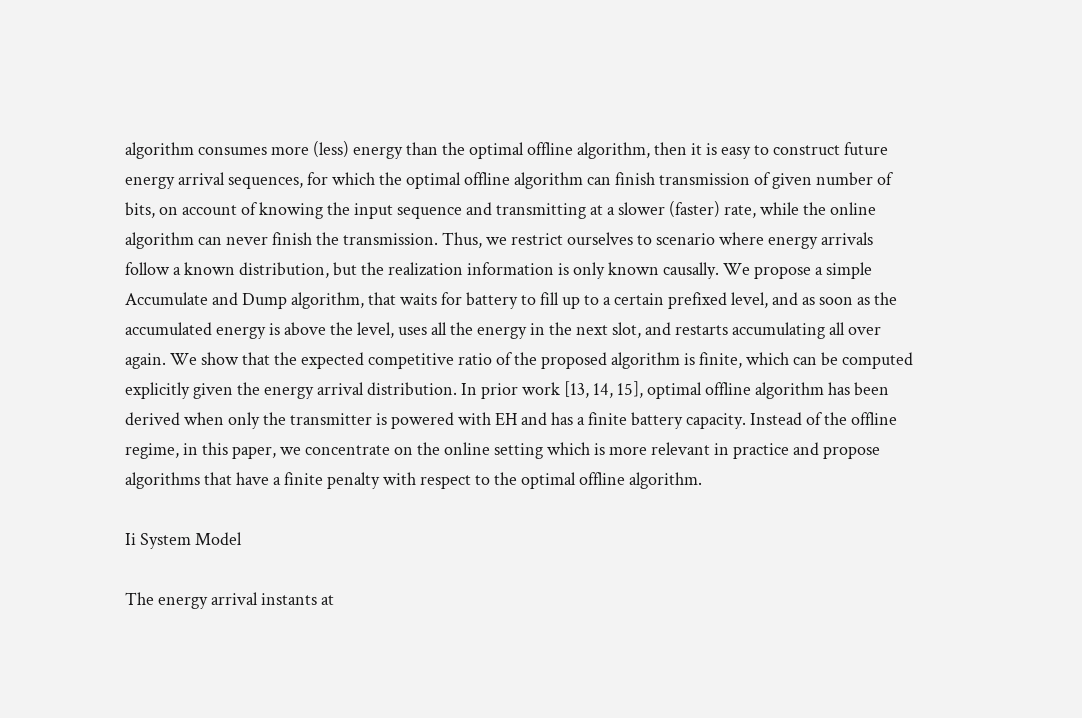algorithm consumes more (less) energy than the optimal offline algorithm, then it is easy to construct future energy arrival sequences, for which the optimal offline algorithm can finish transmission of given number of bits, on account of knowing the input sequence and transmitting at a slower (faster) rate, while the online algorithm can never finish the transmission. Thus, we restrict ourselves to scenario where energy arrivals follow a known distribution, but the realization information is only known causally. We propose a simple Accumulate and Dump algorithm, that waits for battery to fill up to a certain prefixed level, and as soon as the accumulated energy is above the level, uses all the energy in the next slot, and restarts accumulating all over again. We show that the expected competitive ratio of the proposed algorithm is finite, which can be computed explicitly given the energy arrival distribution. In prior work [13, 14, 15], optimal offline algorithm has been derived when only the transmitter is powered with EH and has a finite battery capacity. Instead of the offline regime, in this paper, we concentrate on the online setting which is more relevant in practice and propose algorithms that have a finite penalty with respect to the optimal offline algorithm.

Ii System Model

The energy arrival instants at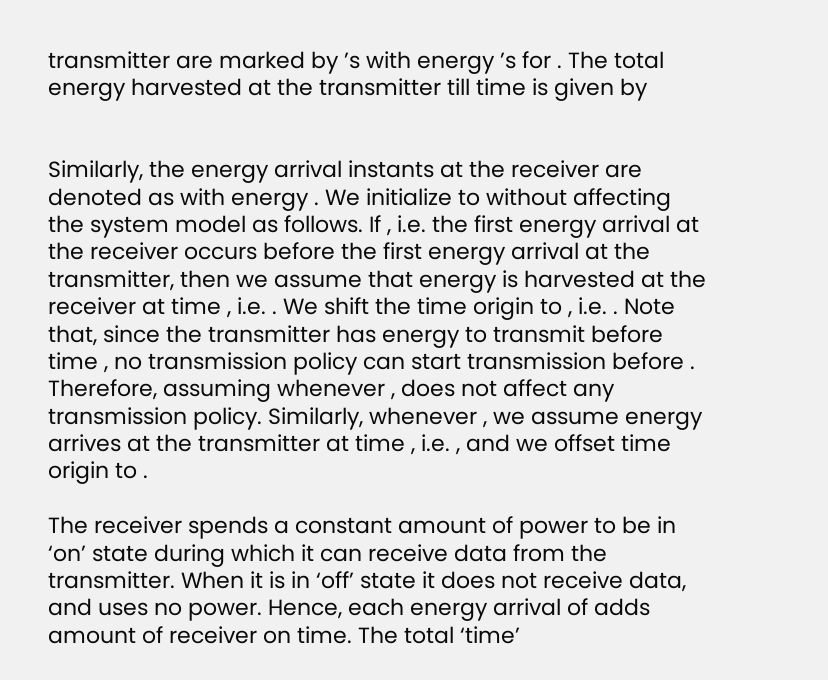transmitter are marked by ’s with energy ’s for . The total energy harvested at the transmitter till time is given by


Similarly, the energy arrival instants at the receiver are denoted as with energy . We initialize to without affecting the system model as follows. If , i.e. the first energy arrival at the receiver occurs before the first energy arrival at the transmitter, then we assume that energy is harvested at the receiver at time , i.e. . We shift the time origin to , i.e. . Note that, since the transmitter has energy to transmit before time , no transmission policy can start transmission before . Therefore, assuming whenever , does not affect any transmission policy. Similarly, whenever , we assume energy arrives at the transmitter at time , i.e. , and we offset time origin to .

The receiver spends a constant amount of power to be in ‘on’ state during which it can receive data from the transmitter. When it is in ‘off’ state it does not receive data, and uses no power. Hence, each energy arrival of adds amount of receiver on time. The total ‘time’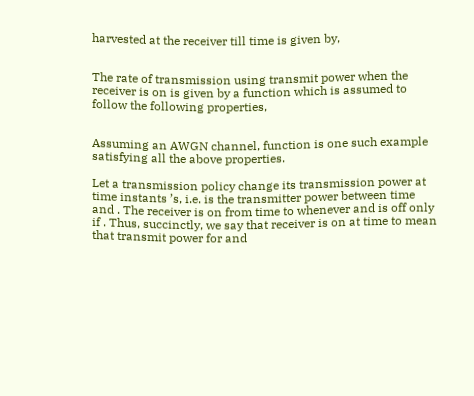harvested at the receiver till time is given by,


The rate of transmission using transmit power when the receiver is on is given by a function which is assumed to follow the following properties,


Assuming an AWGN channel, function is one such example satisfying all the above properties.

Let a transmission policy change its transmission power at time instants ’s, i.e. is the transmitter power between time and . The receiver is on from time to whenever and is off only if . Thus, succinctly, we say that receiver is on at time to mean that transmit power for and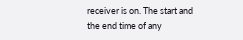receiver is on. The start and the end time of any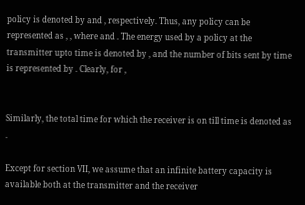policy is denoted by and , respectively. Thus, any policy can be represented as , , where and . The energy used by a policy at the transmitter upto time is denoted by , and the number of bits sent by time is represented by . Clearly, for ,


Similarly, the total time for which the receiver is on till time is denoted as .

Except for section VII, we assume that an infinite battery capacity is available both at the transmitter and the receiver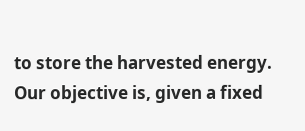to store the harvested energy. Our objective is, given a fixed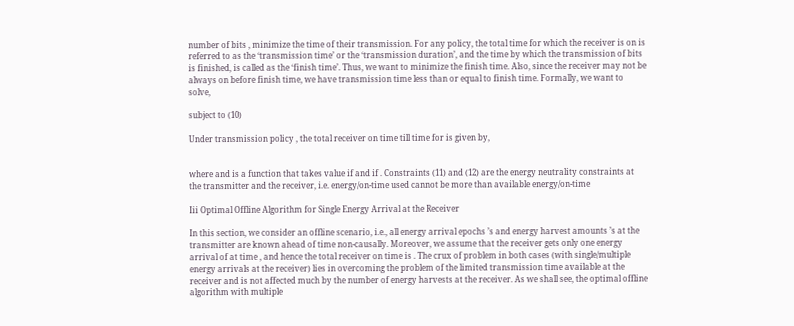number of bits , minimize the time of their transmission. For any policy, the total time for which the receiver is on is referred to as the ‘transmission time’ or the ‘transmission duration’, and the time by which the transmission of bits is finished, is called as the ‘finish time’. Thus, we want to minimize the finish time. Also, since the receiver may not be always on before finish time, we have transmission time less than or equal to finish time. Formally, we want to solve,

subject to (10)

Under transmission policy , the total receiver on time till time for is given by,


where and is a function that takes value if and if . Constraints (11) and (12) are the energy neutrality constraints at the transmitter and the receiver, i.e. energy/on-time used cannot be more than available energy/on-time

Iii Optimal Offline Algorithm for Single Energy Arrival at the Receiver

In this section, we consider an offline scenario, i.e., all energy arrival epochs ’s and energy harvest amounts ’s at the transmitter are known ahead of time non-causally. Moreover, we assume that the receiver gets only one energy arrival of at time , and hence the total receiver on time is . The crux of problem in both cases (with single/multiple energy arrivals at the receiver) lies in overcoming the problem of the limited transmission time available at the receiver and is not affected much by the number of energy harvests at the receiver. As we shall see, the optimal offline algorithm with multiple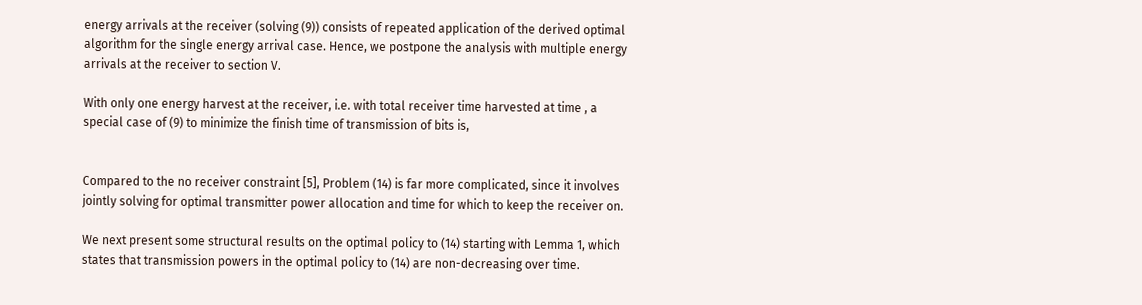energy arrivals at the receiver (solving (9)) consists of repeated application of the derived optimal algorithm for the single energy arrival case. Hence, we postpone the analysis with multiple energy arrivals at the receiver to section V.

With only one energy harvest at the receiver, i.e. with total receiver time harvested at time , a special case of (9) to minimize the finish time of transmission of bits is,


Compared to the no receiver constraint [5], Problem (14) is far more complicated, since it involves jointly solving for optimal transmitter power allocation and time for which to keep the receiver on.

We next present some structural results on the optimal policy to (14) starting with Lemma 1, which states that transmission powers in the optimal policy to (14) are non-decreasing over time.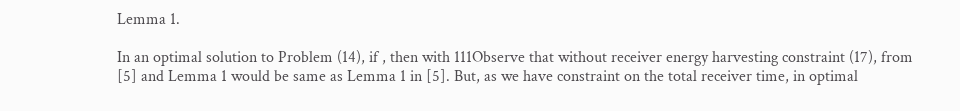Lemma 1.

In an optimal solution to Problem (14), if , then with 111Observe that without receiver energy harvesting constraint (17), from [5] and Lemma 1 would be same as Lemma 1 in [5]. But, as we have constraint on the total receiver time, in optimal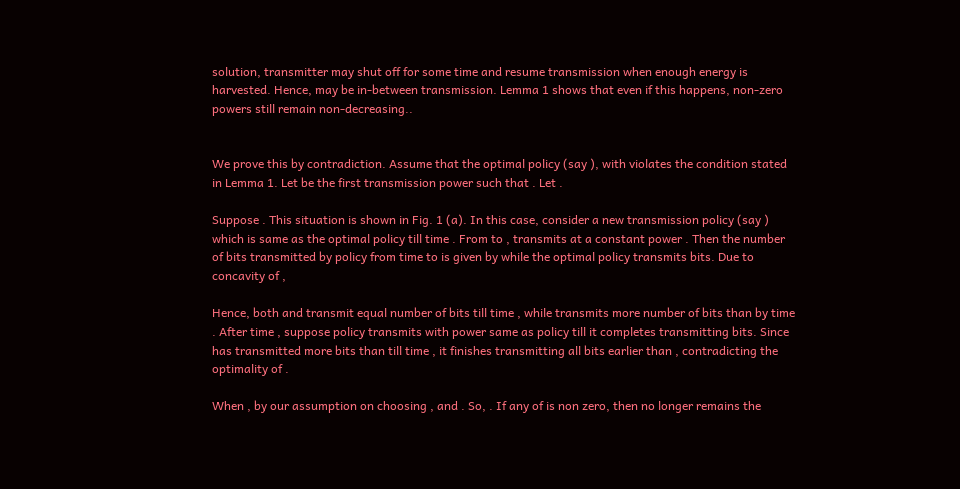solution, transmitter may shut off for some time and resume transmission when enough energy is harvested. Hence, may be in-between transmission. Lemma 1 shows that even if this happens, non-zero powers still remain non-decreasing..


We prove this by contradiction. Assume that the optimal policy (say ), with violates the condition stated in Lemma 1. Let be the first transmission power such that . Let .

Suppose . This situation is shown in Fig. 1 (a). In this case, consider a new transmission policy (say ) which is same as the optimal policy till time . From to , transmits at a constant power . Then the number of bits transmitted by policy from time to is given by while the optimal policy transmits bits. Due to concavity of ,

Hence, both and transmit equal number of bits till time , while transmits more number of bits than by time . After time , suppose policy transmits with power same as policy till it completes transmitting bits. Since has transmitted more bits than till time , it finishes transmitting all bits earlier than , contradicting the optimality of .

When , by our assumption on choosing , and . So, . If any of is non zero, then no longer remains the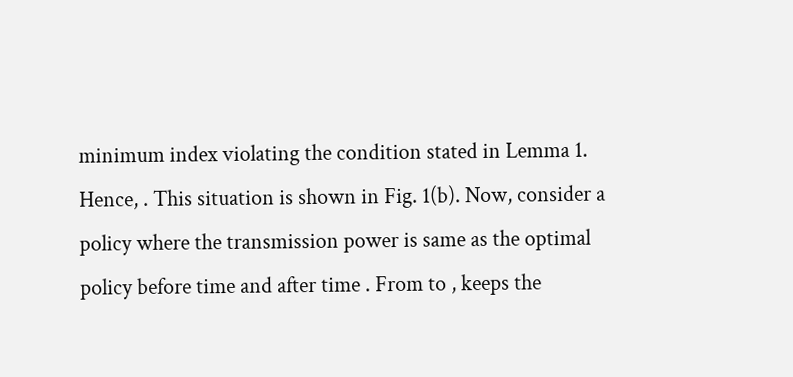minimum index violating the condition stated in Lemma 1. Hence, . This situation is shown in Fig. 1(b). Now, consider a policy where the transmission power is same as the optimal policy before time and after time . From to , keeps the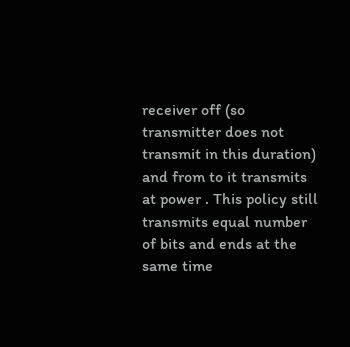receiver off (so transmitter does not transmit in this duration) and from to it transmits at power . This policy still transmits equal number of bits and ends at the same time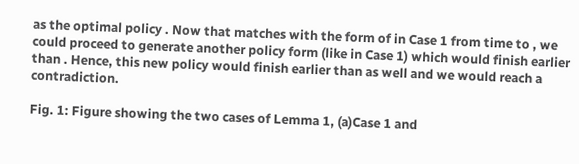as the optimal policy . Now that matches with the form of in Case 1 from time to , we could proceed to generate another policy form (like in Case 1) which would finish earlier than . Hence, this new policy would finish earlier than as well and we would reach a contradiction.

Fig. 1: Figure showing the two cases of Lemma 1, (a)Case 1 and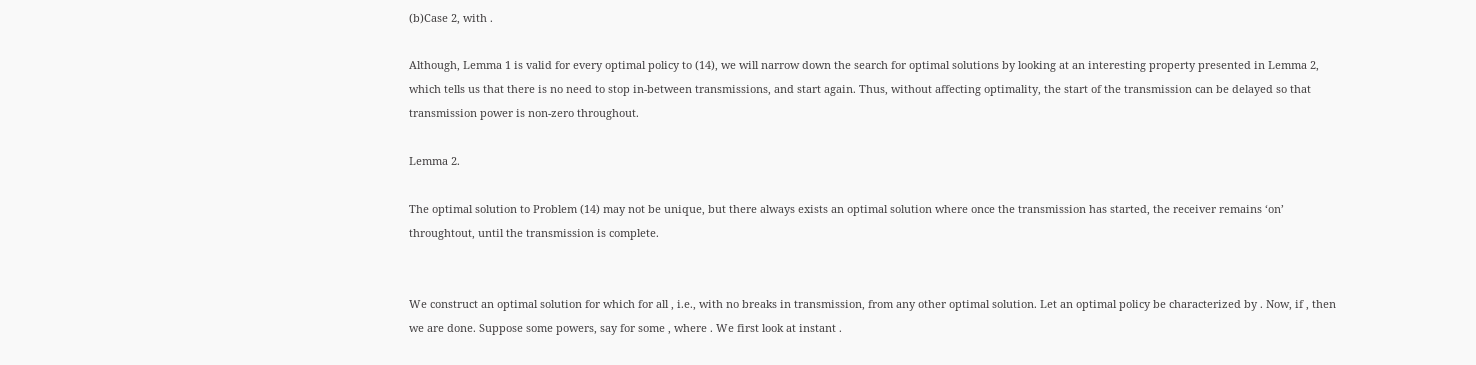(b)Case 2, with .

Although, Lemma 1 is valid for every optimal policy to (14), we will narrow down the search for optimal solutions by looking at an interesting property presented in Lemma 2, which tells us that there is no need to stop in-between transmissions, and start again. Thus, without affecting optimality, the start of the transmission can be delayed so that transmission power is non-zero throughout.

Lemma 2.

The optimal solution to Problem (14) may not be unique, but there always exists an optimal solution where once the transmission has started, the receiver remains ‘on’ throughtout, until the transmission is complete.


We construct an optimal solution for which for all , i.e., with no breaks in transmission, from any other optimal solution. Let an optimal policy be characterized by . Now, if , then we are done. Suppose some powers, say for some , where . We first look at instant .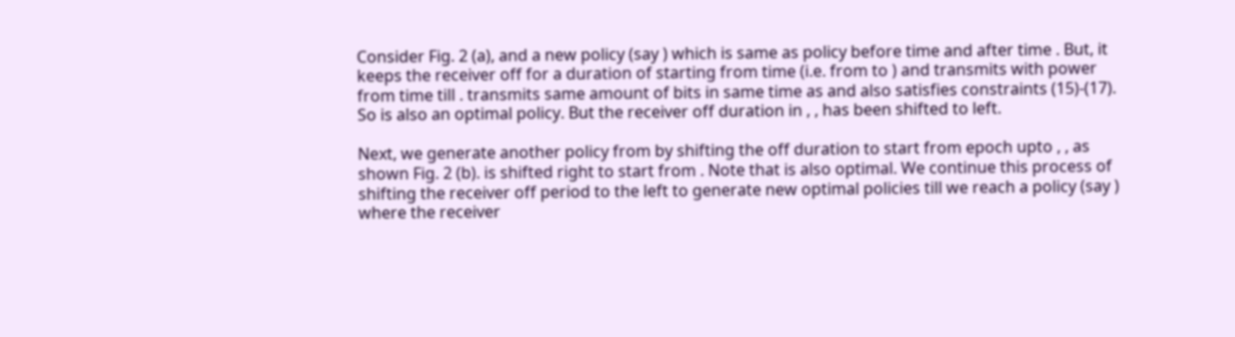Consider Fig. 2 (a), and a new policy (say ) which is same as policy before time and after time . But, it keeps the receiver off for a duration of starting from time (i.e. from to ) and transmits with power from time till . transmits same amount of bits in same time as and also satisfies constraints (15)-(17). So is also an optimal policy. But the receiver off duration in , , has been shifted to left.

Next, we generate another policy from by shifting the off duration to start from epoch upto , , as shown Fig. 2 (b). is shifted right to start from . Note that is also optimal. We continue this process of shifting the receiver off period to the left to generate new optimal policies till we reach a policy (say ) where the receiver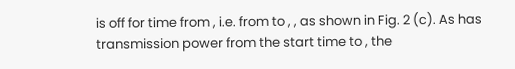is off for time from , i.e. from to , , as shown in Fig. 2 (c). As has transmission power from the start time to , the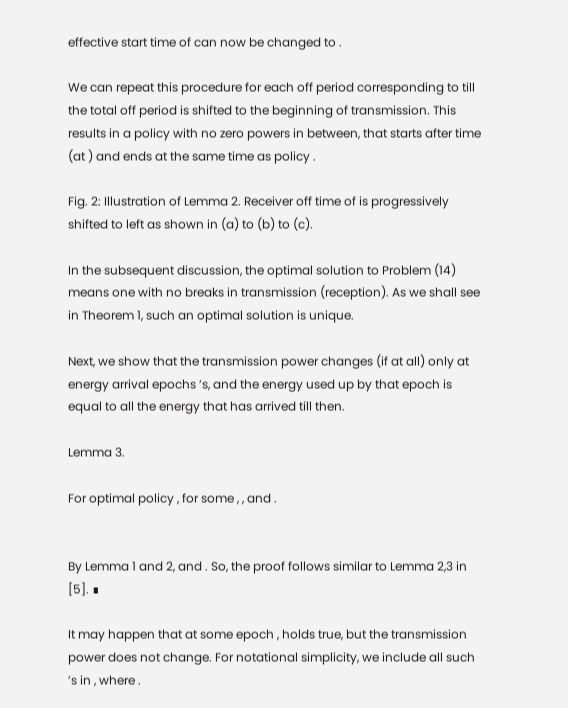effective start time of can now be changed to .

We can repeat this procedure for each off period corresponding to till the total off period is shifted to the beginning of transmission. This results in a policy with no zero powers in between, that starts after time (at ) and ends at the same time as policy .

Fig. 2: Illustration of Lemma 2. Receiver off time of is progressively shifted to left as shown in (a) to (b) to (c).

In the subsequent discussion, the optimal solution to Problem (14) means one with no breaks in transmission (reception). As we shall see in Theorem 1, such an optimal solution is unique.

Next, we show that the transmission power changes (if at all) only at energy arrival epochs ’s, and the energy used up by that epoch is equal to all the energy that has arrived till then.

Lemma 3.

For optimal policy , for some , , and .


By Lemma 1 and 2, and . So, the proof follows similar to Lemma 2,3 in [5]. ∎

It may happen that at some epoch , holds true, but the transmission power does not change. For notational simplicity, we include all such ’s in , where .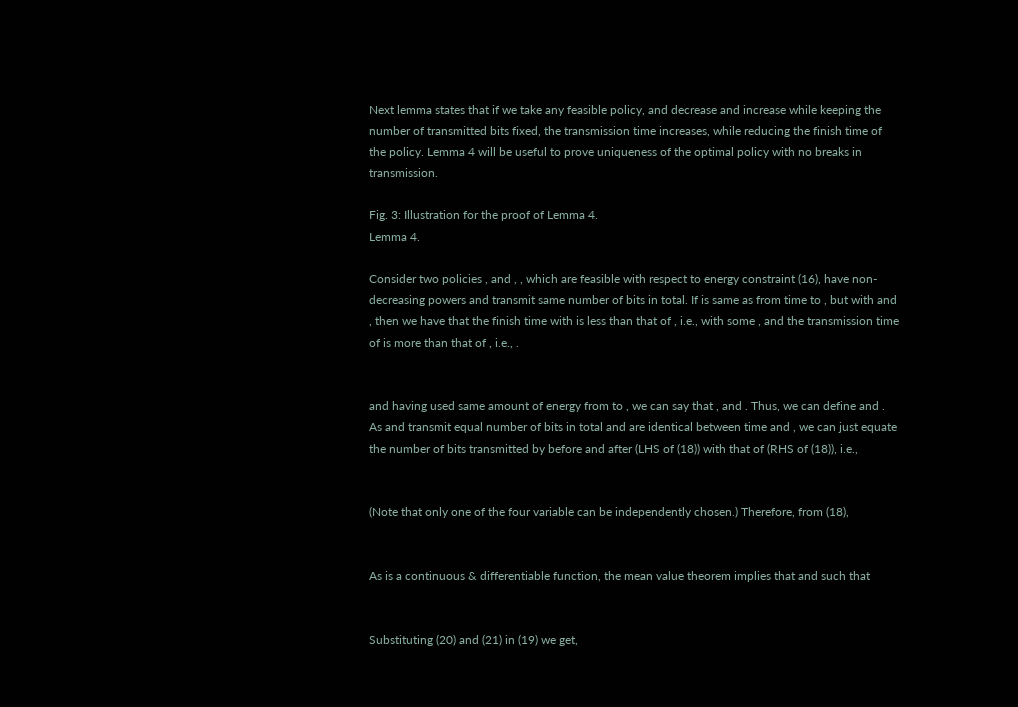Next lemma states that if we take any feasible policy, and decrease and increase while keeping the number of transmitted bits fixed, the transmission time increases, while reducing the finish time of the policy. Lemma 4 will be useful to prove uniqueness of the optimal policy with no breaks in transmission.

Fig. 3: Illustration for the proof of Lemma 4.
Lemma 4.

Consider two policies , and , , which are feasible with respect to energy constraint (16), have non-decreasing powers and transmit same number of bits in total. If is same as from time to , but with and , then we have that the finish time with is less than that of , i.e., with some , and the transmission time of is more than that of , i.e., .


and having used same amount of energy from to , we can say that , and . Thus, we can define and . As and transmit equal number of bits in total and are identical between time and , we can just equate the number of bits transmitted by before and after (LHS of (18)) with that of (RHS of (18)), i.e.,


(Note that only one of the four variable can be independently chosen.) Therefore, from (18),


As is a continuous & differentiable function, the mean value theorem implies that and such that


Substituting (20) and (21) in (19) we get,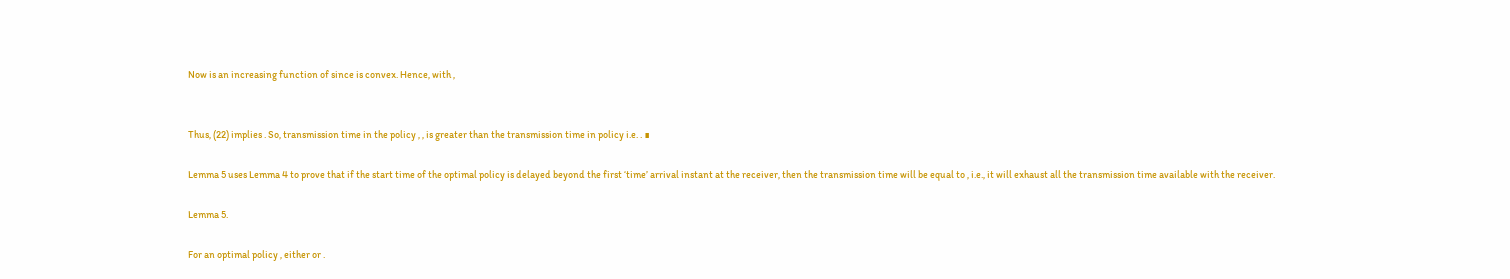Now is an increasing function of since is convex. Hence, with ,


Thus, (22) implies . So, transmission time in the policy , , is greater than the transmission time in policy i.e. . ∎

Lemma 5 uses Lemma 4 to prove that if the start time of the optimal policy is delayed beyond the first ‘time’ arrival instant at the receiver, then the transmission time will be equal to , i.e., it will exhaust all the transmission time available with the receiver.

Lemma 5.

For an optimal policy , either or .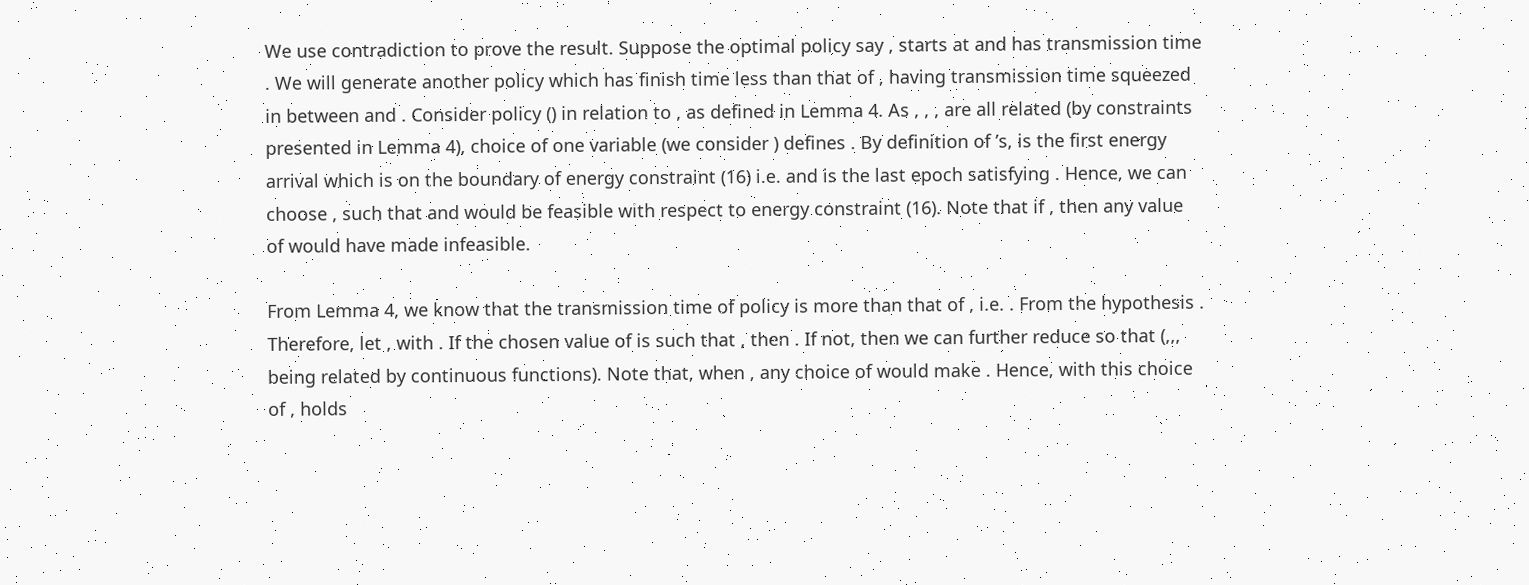We use contradiction to prove the result. Suppose the optimal policy say , starts at and has transmission time . We will generate another policy which has finish time less than that of , having transmission time squeezed in between and . Consider policy () in relation to , as defined in Lemma 4. As , , , are all related (by constraints presented in Lemma 4), choice of one variable (we consider ) defines . By definition of ’s, is the first energy arrival which is on the boundary of energy constraint (16) i.e. and is the last epoch satisfying . Hence, we can choose , such that and would be feasible with respect to energy constraint (16). Note that if , then any value of would have made infeasible.

From Lemma 4, we know that the transmission time of policy is more than that of , i.e. . From the hypothesis . Therefore, let , with . If the chosen value of is such that , then . If not, then we can further reduce so that (,,, being related by continuous functions). Note that, when , any choice of would make . Hence, with this choice of , holds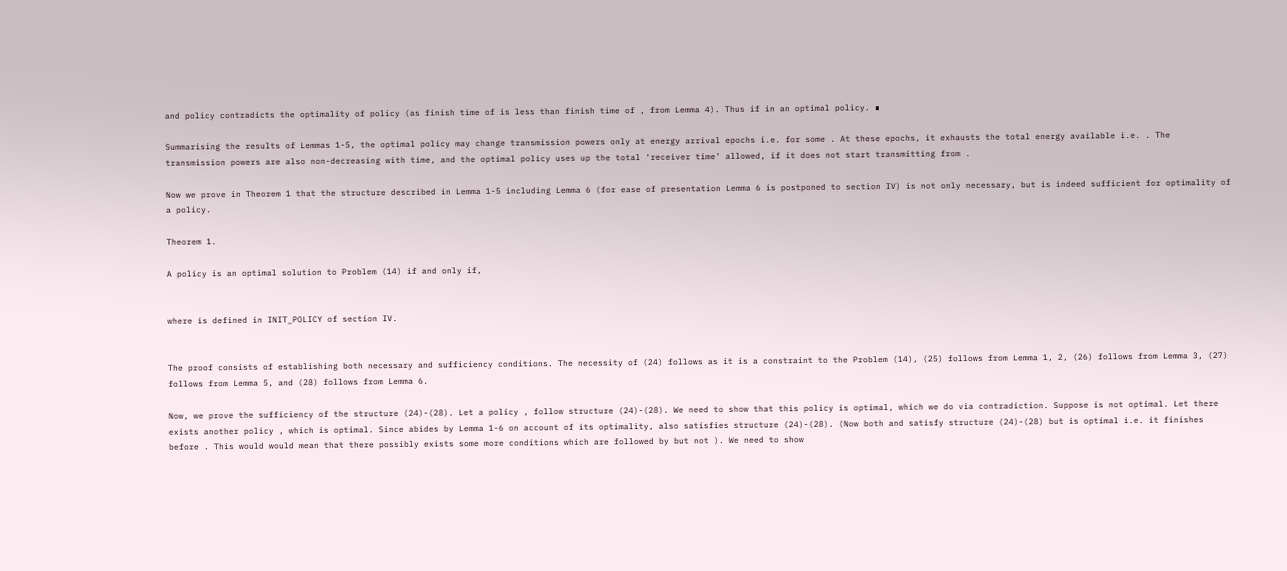and policy contradicts the optimality of policy (as finish time of is less than finish time of , from Lemma 4). Thus if in an optimal policy. ∎

Summarising the results of Lemmas 1-5, the optimal policy may change transmission powers only at energy arrival epochs i.e. for some . At these epochs, it exhausts the total energy available i.e. . The transmission powers are also non-decreasing with time, and the optimal policy uses up the total ‘receiver time’ allowed, if it does not start transmitting from .

Now we prove in Theorem 1 that the structure described in Lemma 1-5 including Lemma 6 (for ease of presentation Lemma 6 is postponed to section IV) is not only necessary, but is indeed sufficient for optimality of a policy.

Theorem 1.

A policy is an optimal solution to Problem (14) if and only if,


where is defined in INIT_POLICY of section IV.


The proof consists of establishing both necessary and sufficiency conditions. The necessity of (24) follows as it is a constraint to the Problem (14), (25) follows from Lemma 1, 2, (26) follows from Lemma 3, (27) follows from Lemma 5, and (28) follows from Lemma 6.

Now, we prove the sufficiency of the structure (24)-(28). Let a policy , follow structure (24)-(28). We need to show that this policy is optimal, which we do via contradiction. Suppose is not optimal. Let there exists another policy , which is optimal. Since abides by Lemma 1-6 on account of its optimality, also satisfies structure (24)-(28). (Now both and satisfy structure (24)-(28) but is optimal i.e. it finishes before . This would would mean that there possibly exists some more conditions which are followed by but not ). We need to show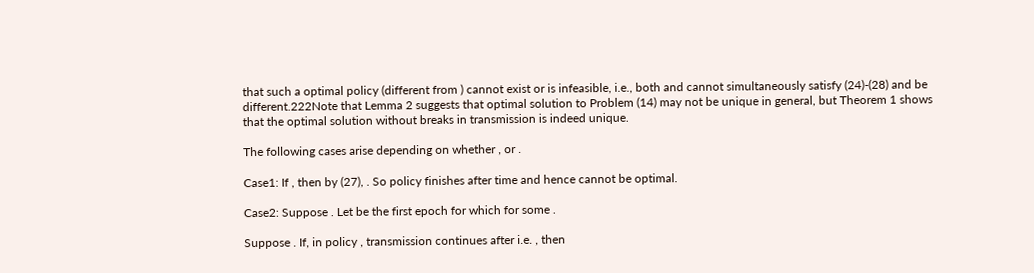that such a optimal policy (different from ) cannot exist or is infeasible, i.e., both and cannot simultaneously satisfy (24)-(28) and be different.222Note that Lemma 2 suggests that optimal solution to Problem (14) may not be unique in general, but Theorem 1 shows that the optimal solution without breaks in transmission is indeed unique.

The following cases arise depending on whether , or .

Case1: If , then by (27), . So policy finishes after time and hence cannot be optimal.

Case2: Suppose . Let be the first epoch for which for some .

Suppose . If, in policy , transmission continues after i.e. , then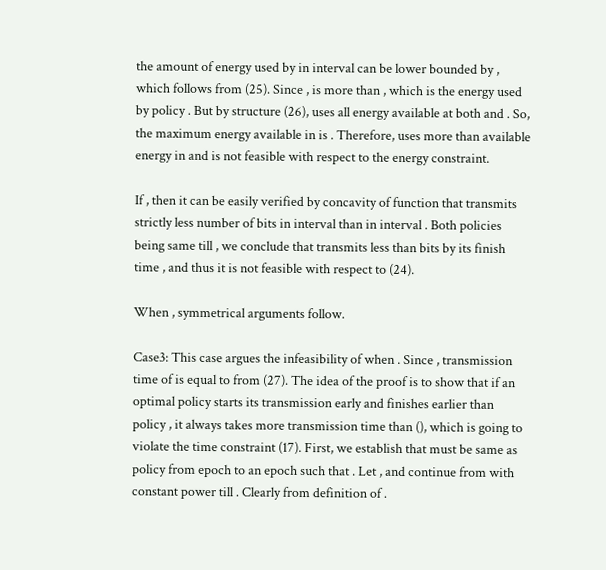the amount of energy used by in interval can be lower bounded by , which follows from (25). Since , is more than , which is the energy used by policy . But by structure (26), uses all energy available at both and . So, the maximum energy available in is . Therefore, uses more than available energy in and is not feasible with respect to the energy constraint.

If , then it can be easily verified by concavity of function that transmits strictly less number of bits in interval than in interval . Both policies being same till , we conclude that transmits less than bits by its finish time , and thus it is not feasible with respect to (24).

When , symmetrical arguments follow.

Case3: This case argues the infeasibility of when . Since , transmission time of is equal to from (27). The idea of the proof is to show that if an optimal policy starts its transmission early and finishes earlier than policy , it always takes more transmission time than (), which is going to violate the time constraint (17). First, we establish that must be same as policy from epoch to an epoch such that . Let , and continue from with constant power till . Clearly from definition of .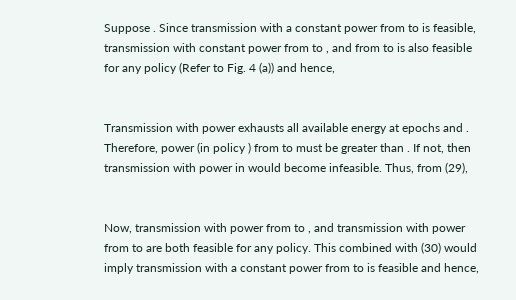Suppose . Since transmission with a constant power from to is feasible, transmission with constant power from to , and from to is also feasible for any policy (Refer to Fig. 4 (a)) and hence,


Transmission with power exhausts all available energy at epochs and . Therefore, power (in policy ) from to must be greater than . If not, then transmission with power in would become infeasible. Thus, from (29),


Now, transmission with power from to , and transmission with power from to are both feasible for any policy. This combined with (30) would imply transmission with a constant power from to is feasible and hence,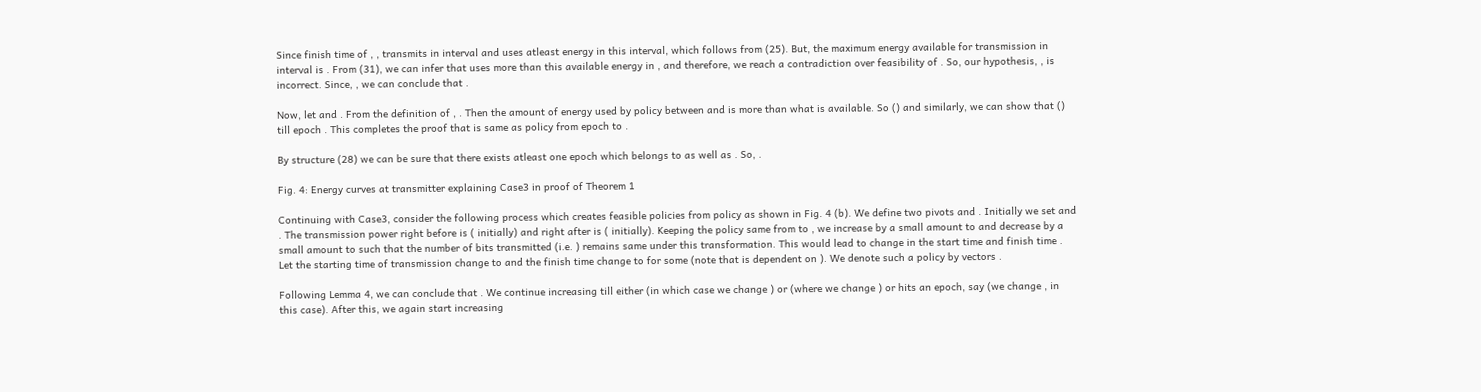Since finish time of , , transmits in interval and uses atleast energy in this interval, which follows from (25). But, the maximum energy available for transmission in interval is . From (31), we can infer that uses more than this available energy in , and therefore, we reach a contradiction over feasibility of . So, our hypothesis, , is incorrect. Since, , we can conclude that .

Now, let and . From the definition of , . Then the amount of energy used by policy between and is more than what is available. So () and similarly, we can show that () till epoch . This completes the proof that is same as policy from epoch to .

By structure (28) we can be sure that there exists atleast one epoch which belongs to as well as . So, .

Fig. 4: Energy curves at transmitter explaining Case3 in proof of Theorem 1

Continuing with Case3, consider the following process which creates feasible policies from policy as shown in Fig. 4 (b). We define two pivots and . Initially we set and . The transmission power right before is ( initially) and right after is ( initially). Keeping the policy same from to , we increase by a small amount to and decrease by a small amount to such that the number of bits transmitted (i.e. ) remains same under this transformation. This would lead to change in the start time and finish time . Let the starting time of transmission change to and the finish time change to for some (note that is dependent on ). We denote such a policy by vectors .

Following Lemma 4, we can conclude that . We continue increasing till either (in which case we change ) or (where we change ) or hits an epoch, say (we change , in this case). After this, we again start increasing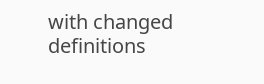with changed definitions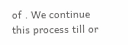of . We continue this process till or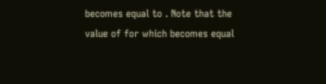becomes equal to . Note that the value of for which becomes equal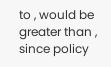to , would be greater than , since policy